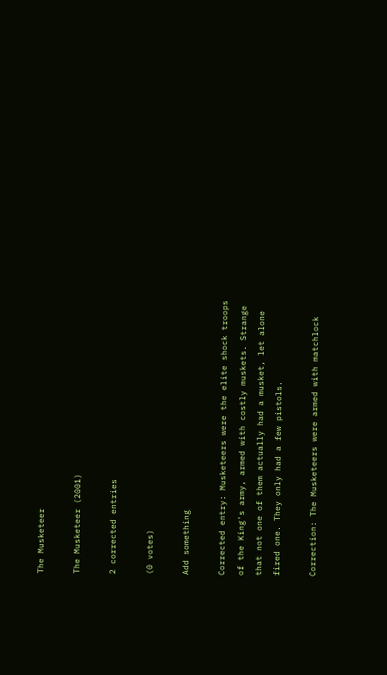The Musketeer

The Musketeer (2001)

2 corrected entries

(0 votes)

Add something

Corrected entry: Musketeers were the elite shock troops of the King's army, armed with costly muskets. Strange that not one of them actually had a musket, let alone fired one. They only had a few pistols.

Correction: The Musketeers were armed with matchlock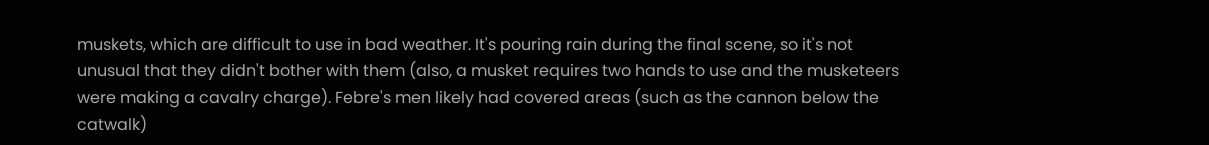muskets, which are difficult to use in bad weather. It's pouring rain during the final scene, so it's not unusual that they didn't bother with them (also, a musket requires two hands to use and the musketeers were making a cavalry charge). Febre's men likely had covered areas (such as the cannon below the catwalk)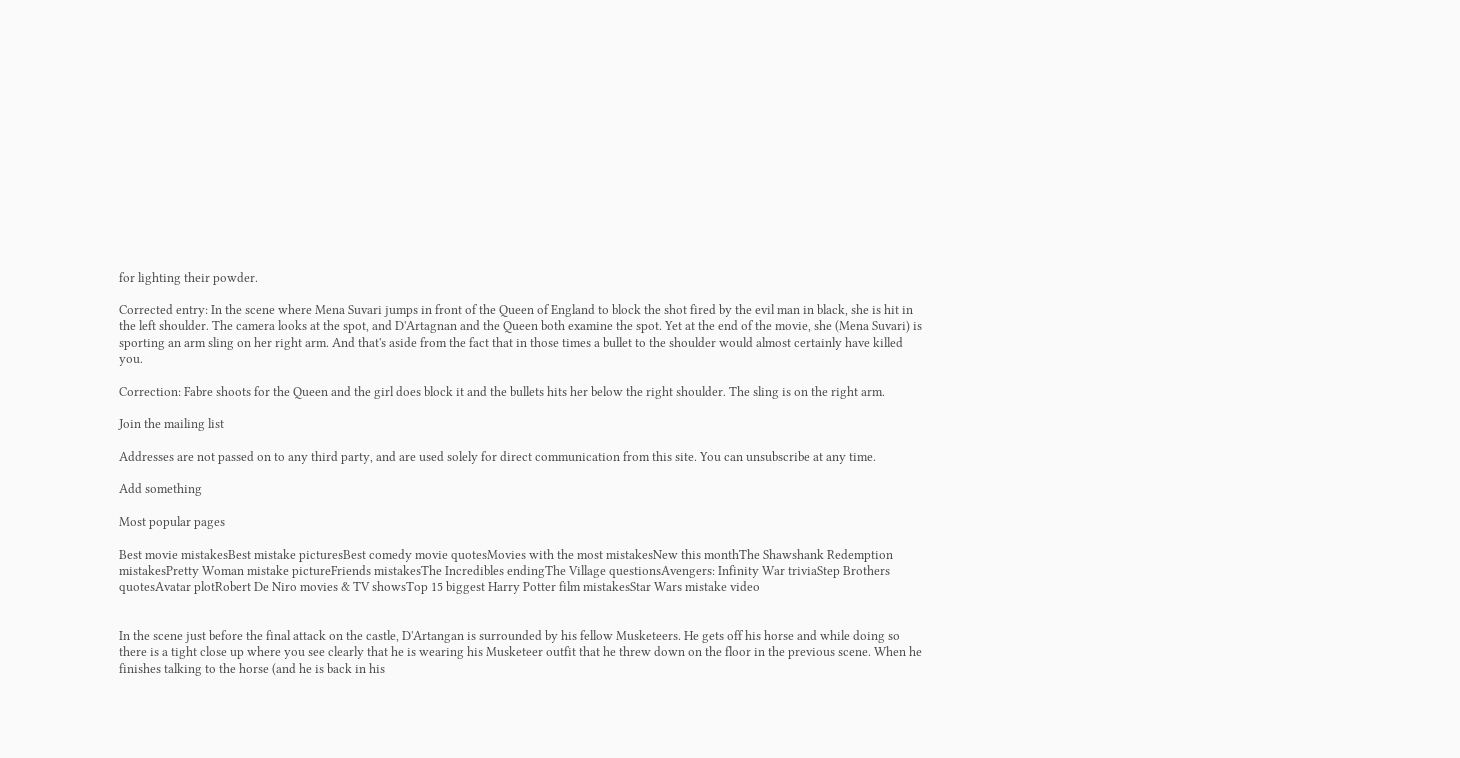for lighting their powder.

Corrected entry: In the scene where Mena Suvari jumps in front of the Queen of England to block the shot fired by the evil man in black, she is hit in the left shoulder. The camera looks at the spot, and D'Artagnan and the Queen both examine the spot. Yet at the end of the movie, she (Mena Suvari) is sporting an arm sling on her right arm. And that's aside from the fact that in those times a bullet to the shoulder would almost certainly have killed you.

Correction: Fabre shoots for the Queen and the girl does block it and the bullets hits her below the right shoulder. The sling is on the right arm.

Join the mailing list

Addresses are not passed on to any third party, and are used solely for direct communication from this site. You can unsubscribe at any time.

Add something

Most popular pages

Best movie mistakesBest mistake picturesBest comedy movie quotesMovies with the most mistakesNew this monthThe Shawshank Redemption mistakesPretty Woman mistake pictureFriends mistakesThe Incredibles endingThe Village questionsAvengers: Infinity War triviaStep Brothers quotesAvatar plotRobert De Niro movies & TV showsTop 15 biggest Harry Potter film mistakesStar Wars mistake video


In the scene just before the final attack on the castle, D'Artangan is surrounded by his fellow Musketeers. He gets off his horse and while doing so there is a tight close up where you see clearly that he is wearing his Musketeer outfit that he threw down on the floor in the previous scene. When he finishes talking to the horse (and he is back in his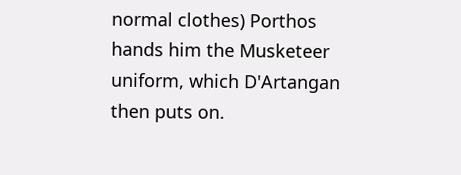normal clothes) Porthos hands him the Musketeer uniform, which D'Artangan then puts on.